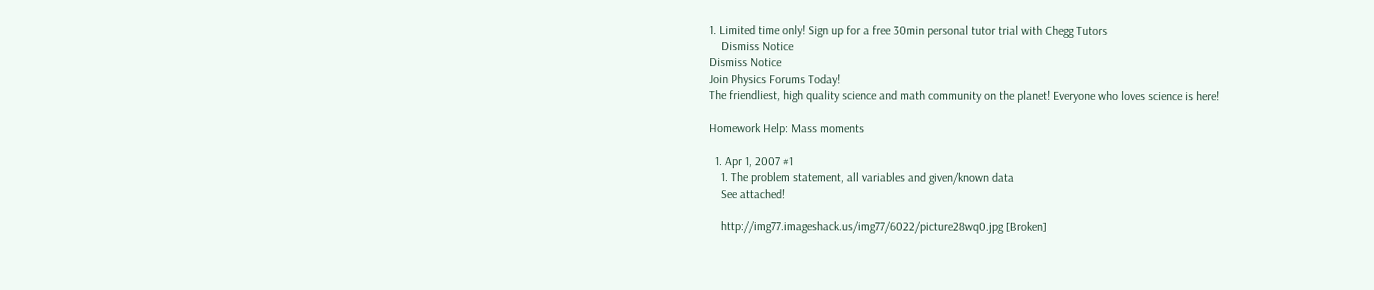1. Limited time only! Sign up for a free 30min personal tutor trial with Chegg Tutors
    Dismiss Notice
Dismiss Notice
Join Physics Forums Today!
The friendliest, high quality science and math community on the planet! Everyone who loves science is here!

Homework Help: Mass moments

  1. Apr 1, 2007 #1
    1. The problem statement, all variables and given/known data
    See attached!

    http://img77.imageshack.us/img77/6022/picture28wq0.jpg [Broken]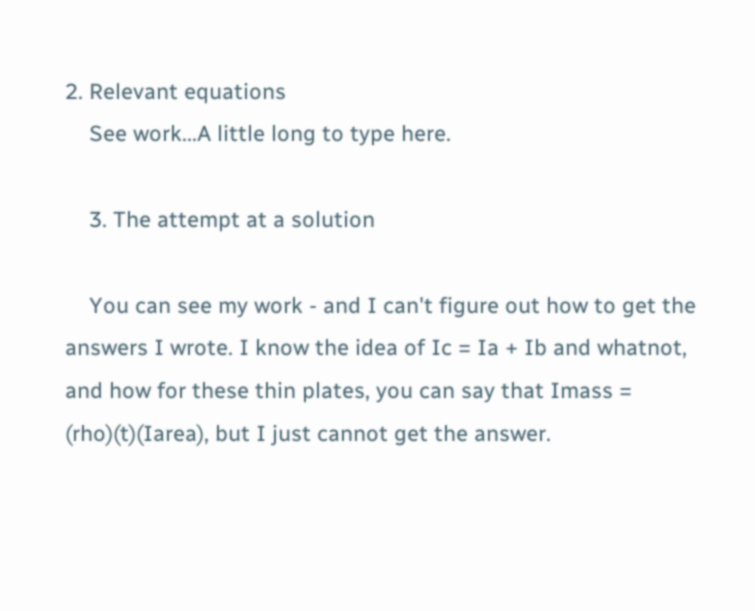2. Relevant equations
    See work...A little long to type here.

    3. The attempt at a solution

    You can see my work - and I can't figure out how to get the answers I wrote. I know the idea of Ic = Ia + Ib and whatnot, and how for these thin plates, you can say that Imass = (rho)(t)(Iarea), but I just cannot get the answer.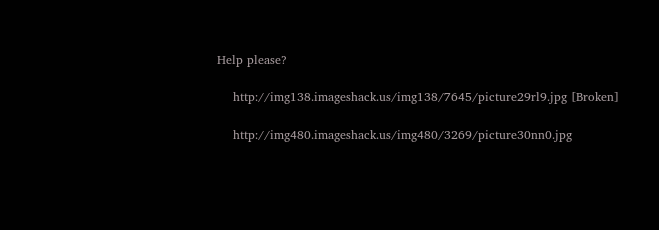Help please?

    http://img138.imageshack.us/img138/7645/picture29rl9.jpg [Broken]

    http://img480.imageshack.us/img480/3269/picture30nn0.jpg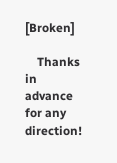[Broken]

    Thanks in advance for any direction!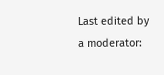Last edited by a moderator: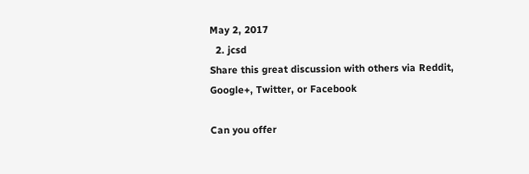May 2, 2017
  2. jcsd
Share this great discussion with others via Reddit, Google+, Twitter, or Facebook

Can you offer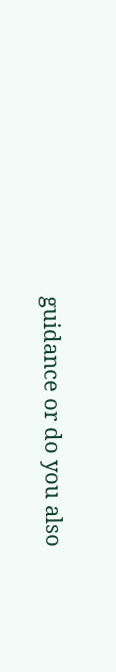guidance or do you also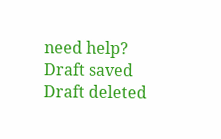need help?
Draft saved Draft deleted